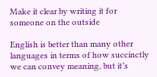Make it clear by writing it for someone on the outside

English is better than many other languages in terms of how succinctly we can convey meaning, but it’s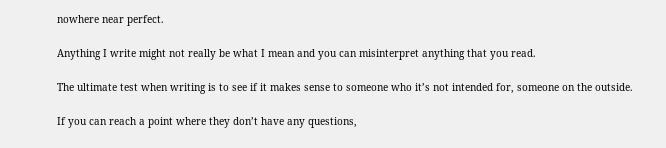nowhere near perfect.

Anything I write might not really be what I mean and you can misinterpret anything that you read.

The ultimate test when writing is to see if it makes sense to someone who it’s not intended for, someone on the outside.

If you can reach a point where they don’t have any questions,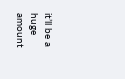it’ll be a huge amount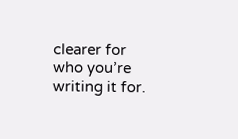clearer for who you’re writing it for.